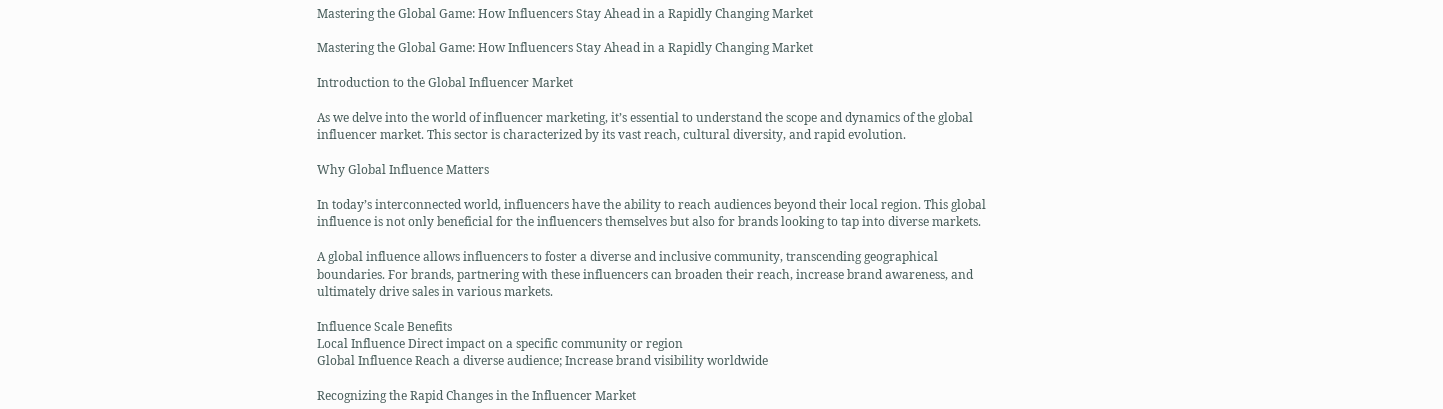Mastering the Global Game: How Influencers Stay Ahead in a Rapidly Changing Market

Mastering the Global Game: How Influencers Stay Ahead in a Rapidly Changing Market

Introduction to the Global Influencer Market

As we delve into the world of influencer marketing, it’s essential to understand the scope and dynamics of the global influencer market. This sector is characterized by its vast reach, cultural diversity, and rapid evolution.

Why Global Influence Matters

In today’s interconnected world, influencers have the ability to reach audiences beyond their local region. This global influence is not only beneficial for the influencers themselves but also for brands looking to tap into diverse markets.

A global influence allows influencers to foster a diverse and inclusive community, transcending geographical boundaries. For brands, partnering with these influencers can broaden their reach, increase brand awareness, and ultimately drive sales in various markets.

Influence Scale Benefits
Local Influence Direct impact on a specific community or region
Global Influence Reach a diverse audience; Increase brand visibility worldwide

Recognizing the Rapid Changes in the Influencer Market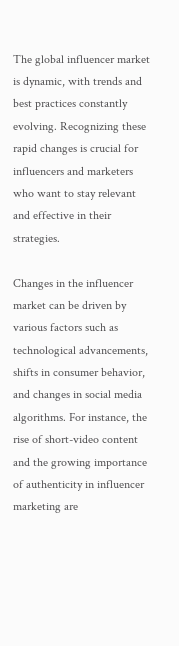The global influencer market is dynamic, with trends and best practices constantly evolving. Recognizing these rapid changes is crucial for influencers and marketers who want to stay relevant and effective in their strategies.

Changes in the influencer market can be driven by various factors such as technological advancements, shifts in consumer behavior, and changes in social media algorithms. For instance, the rise of short-video content and the growing importance of authenticity in influencer marketing are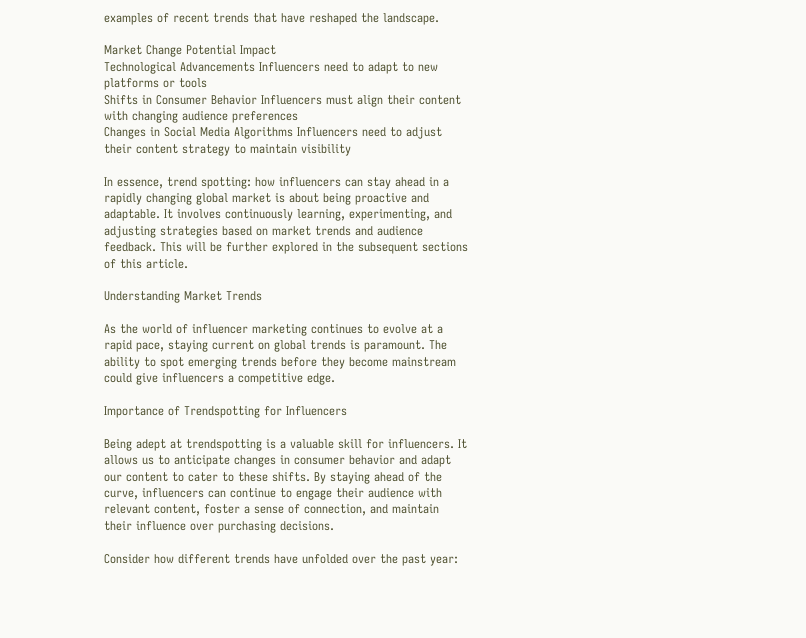examples of recent trends that have reshaped the landscape.

Market Change Potential Impact
Technological Advancements Influencers need to adapt to new platforms or tools
Shifts in Consumer Behavior Influencers must align their content with changing audience preferences
Changes in Social Media Algorithms Influencers need to adjust their content strategy to maintain visibility

In essence, trend spotting: how influencers can stay ahead in a rapidly changing global market is about being proactive and adaptable. It involves continuously learning, experimenting, and adjusting strategies based on market trends and audience feedback. This will be further explored in the subsequent sections of this article.

Understanding Market Trends

As the world of influencer marketing continues to evolve at a rapid pace, staying current on global trends is paramount. The ability to spot emerging trends before they become mainstream could give influencers a competitive edge.

Importance of Trendspotting for Influencers

Being adept at trendspotting is a valuable skill for influencers. It allows us to anticipate changes in consumer behavior and adapt our content to cater to these shifts. By staying ahead of the curve, influencers can continue to engage their audience with relevant content, foster a sense of connection, and maintain their influence over purchasing decisions.

Consider how different trends have unfolded over the past year: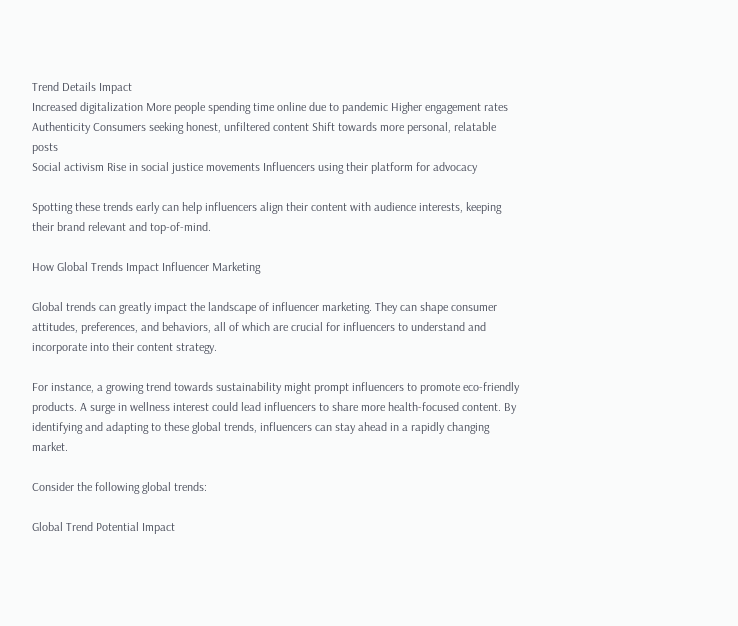Trend Details Impact
Increased digitalization More people spending time online due to pandemic Higher engagement rates
Authenticity Consumers seeking honest, unfiltered content Shift towards more personal, relatable posts
Social activism Rise in social justice movements Influencers using their platform for advocacy

Spotting these trends early can help influencers align their content with audience interests, keeping their brand relevant and top-of-mind.

How Global Trends Impact Influencer Marketing

Global trends can greatly impact the landscape of influencer marketing. They can shape consumer attitudes, preferences, and behaviors, all of which are crucial for influencers to understand and incorporate into their content strategy.

For instance, a growing trend towards sustainability might prompt influencers to promote eco-friendly products. A surge in wellness interest could lead influencers to share more health-focused content. By identifying and adapting to these global trends, influencers can stay ahead in a rapidly changing market.

Consider the following global trends:

Global Trend Potential Impact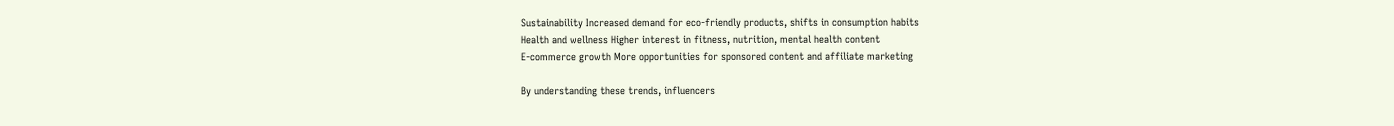Sustainability Increased demand for eco-friendly products, shifts in consumption habits
Health and wellness Higher interest in fitness, nutrition, mental health content
E-commerce growth More opportunities for sponsored content and affiliate marketing

By understanding these trends, influencers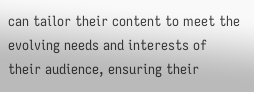can tailor their content to meet the evolving needs and interests of their audience, ensuring their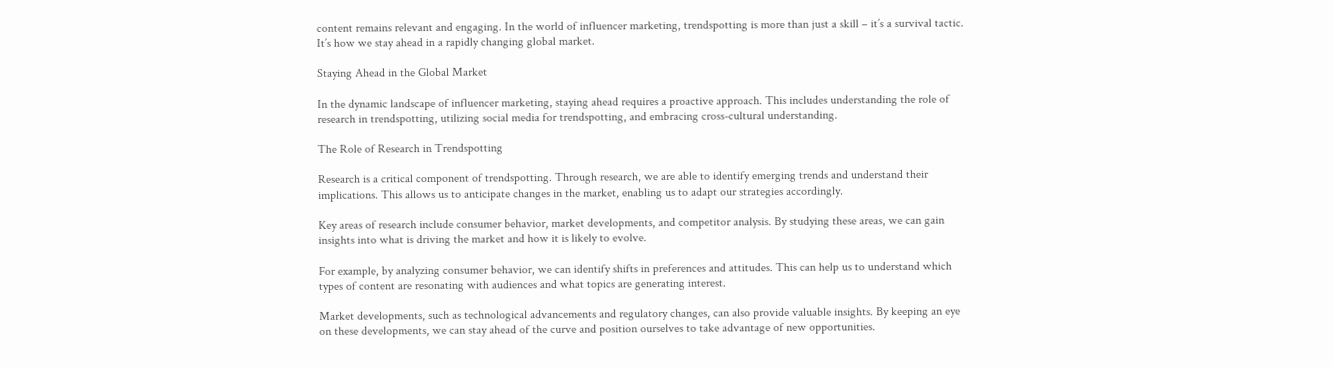content remains relevant and engaging. In the world of influencer marketing, trendspotting is more than just a skill – it’s a survival tactic. It’s how we stay ahead in a rapidly changing global market.

Staying Ahead in the Global Market

In the dynamic landscape of influencer marketing, staying ahead requires a proactive approach. This includes understanding the role of research in trendspotting, utilizing social media for trendspotting, and embracing cross-cultural understanding.

The Role of Research in Trendspotting

Research is a critical component of trendspotting. Through research, we are able to identify emerging trends and understand their implications. This allows us to anticipate changes in the market, enabling us to adapt our strategies accordingly.

Key areas of research include consumer behavior, market developments, and competitor analysis. By studying these areas, we can gain insights into what is driving the market and how it is likely to evolve.

For example, by analyzing consumer behavior, we can identify shifts in preferences and attitudes. This can help us to understand which types of content are resonating with audiences and what topics are generating interest.

Market developments, such as technological advancements and regulatory changes, can also provide valuable insights. By keeping an eye on these developments, we can stay ahead of the curve and position ourselves to take advantage of new opportunities.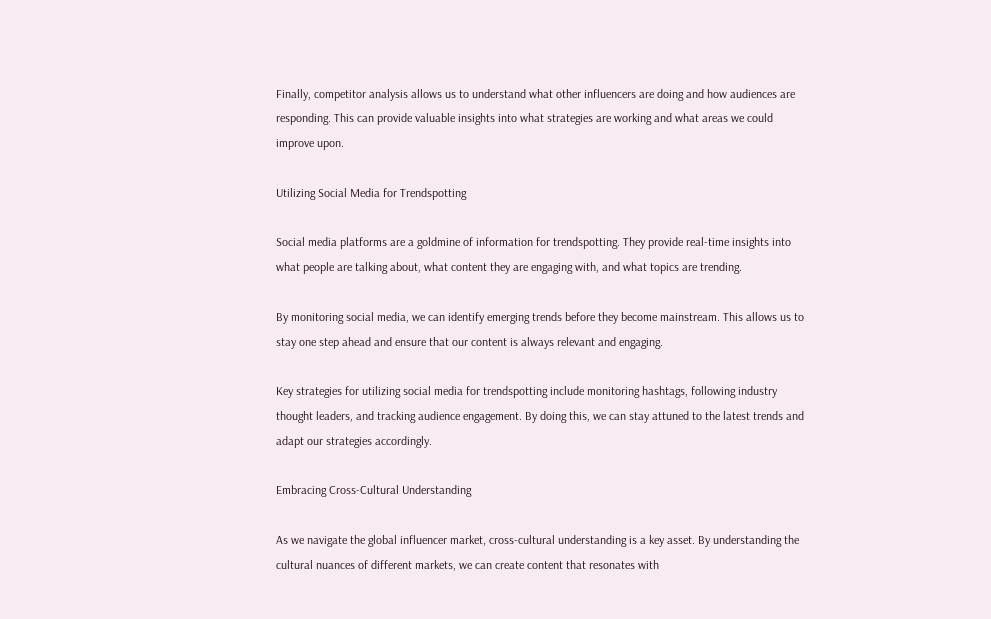Finally, competitor analysis allows us to understand what other influencers are doing and how audiences are responding. This can provide valuable insights into what strategies are working and what areas we could improve upon.

Utilizing Social Media for Trendspotting

Social media platforms are a goldmine of information for trendspotting. They provide real-time insights into what people are talking about, what content they are engaging with, and what topics are trending.

By monitoring social media, we can identify emerging trends before they become mainstream. This allows us to stay one step ahead and ensure that our content is always relevant and engaging.

Key strategies for utilizing social media for trendspotting include monitoring hashtags, following industry thought leaders, and tracking audience engagement. By doing this, we can stay attuned to the latest trends and adapt our strategies accordingly.

Embracing Cross-Cultural Understanding

As we navigate the global influencer market, cross-cultural understanding is a key asset. By understanding the cultural nuances of different markets, we can create content that resonates with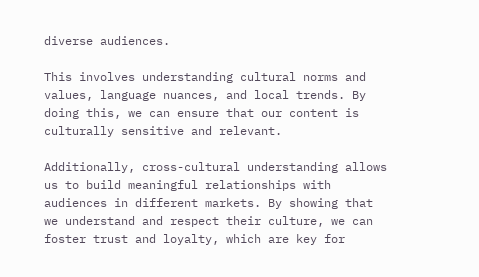diverse audiences.

This involves understanding cultural norms and values, language nuances, and local trends. By doing this, we can ensure that our content is culturally sensitive and relevant.

Additionally, cross-cultural understanding allows us to build meaningful relationships with audiences in different markets. By showing that we understand and respect their culture, we can foster trust and loyalty, which are key for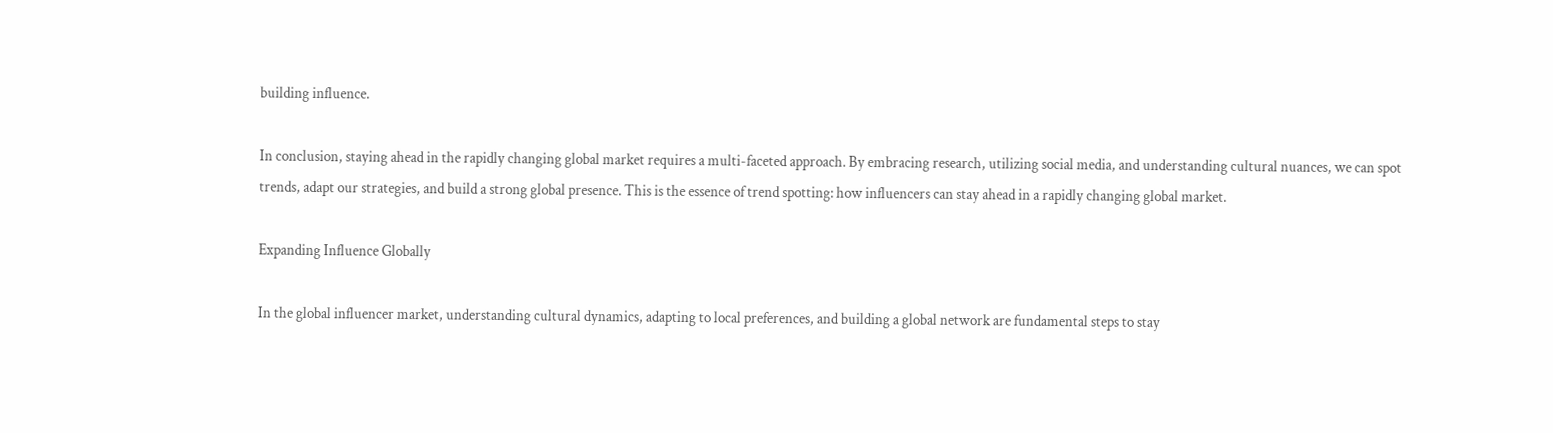building influence.

In conclusion, staying ahead in the rapidly changing global market requires a multi-faceted approach. By embracing research, utilizing social media, and understanding cultural nuances, we can spot trends, adapt our strategies, and build a strong global presence. This is the essence of trend spotting: how influencers can stay ahead in a rapidly changing global market.

Expanding Influence Globally

In the global influencer market, understanding cultural dynamics, adapting to local preferences, and building a global network are fundamental steps to stay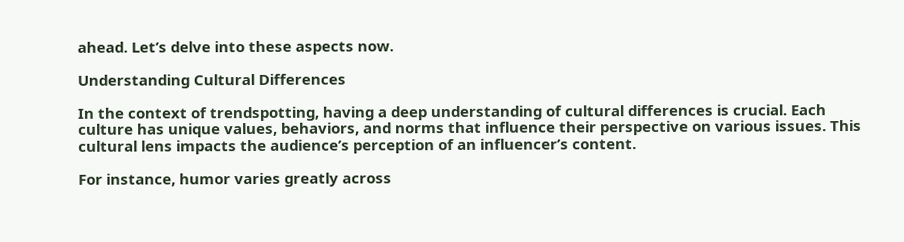ahead. Let’s delve into these aspects now.

Understanding Cultural Differences

In the context of trendspotting, having a deep understanding of cultural differences is crucial. Each culture has unique values, behaviors, and norms that influence their perspective on various issues. This cultural lens impacts the audience’s perception of an influencer’s content.

For instance, humor varies greatly across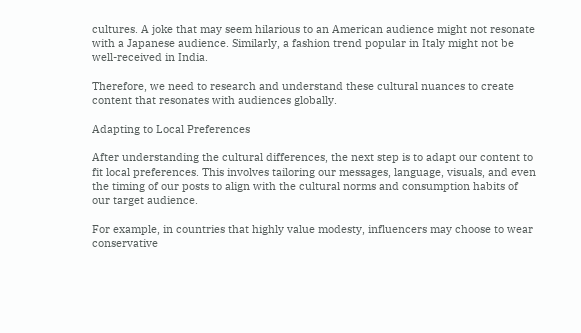cultures. A joke that may seem hilarious to an American audience might not resonate with a Japanese audience. Similarly, a fashion trend popular in Italy might not be well-received in India.

Therefore, we need to research and understand these cultural nuances to create content that resonates with audiences globally.

Adapting to Local Preferences

After understanding the cultural differences, the next step is to adapt our content to fit local preferences. This involves tailoring our messages, language, visuals, and even the timing of our posts to align with the cultural norms and consumption habits of our target audience.

For example, in countries that highly value modesty, influencers may choose to wear conservative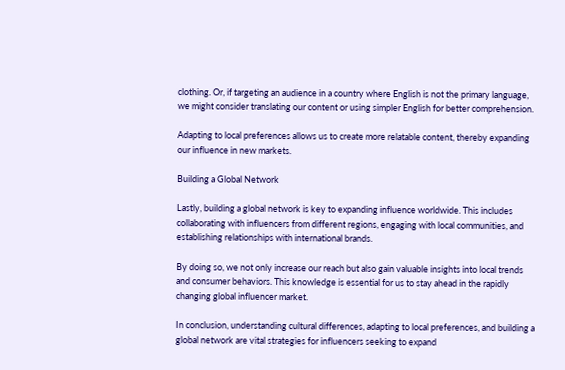clothing. Or, if targeting an audience in a country where English is not the primary language, we might consider translating our content or using simpler English for better comprehension.

Adapting to local preferences allows us to create more relatable content, thereby expanding our influence in new markets.

Building a Global Network

Lastly, building a global network is key to expanding influence worldwide. This includes collaborating with influencers from different regions, engaging with local communities, and establishing relationships with international brands.

By doing so, we not only increase our reach but also gain valuable insights into local trends and consumer behaviors. This knowledge is essential for us to stay ahead in the rapidly changing global influencer market.

In conclusion, understanding cultural differences, adapting to local preferences, and building a global network are vital strategies for influencers seeking to expand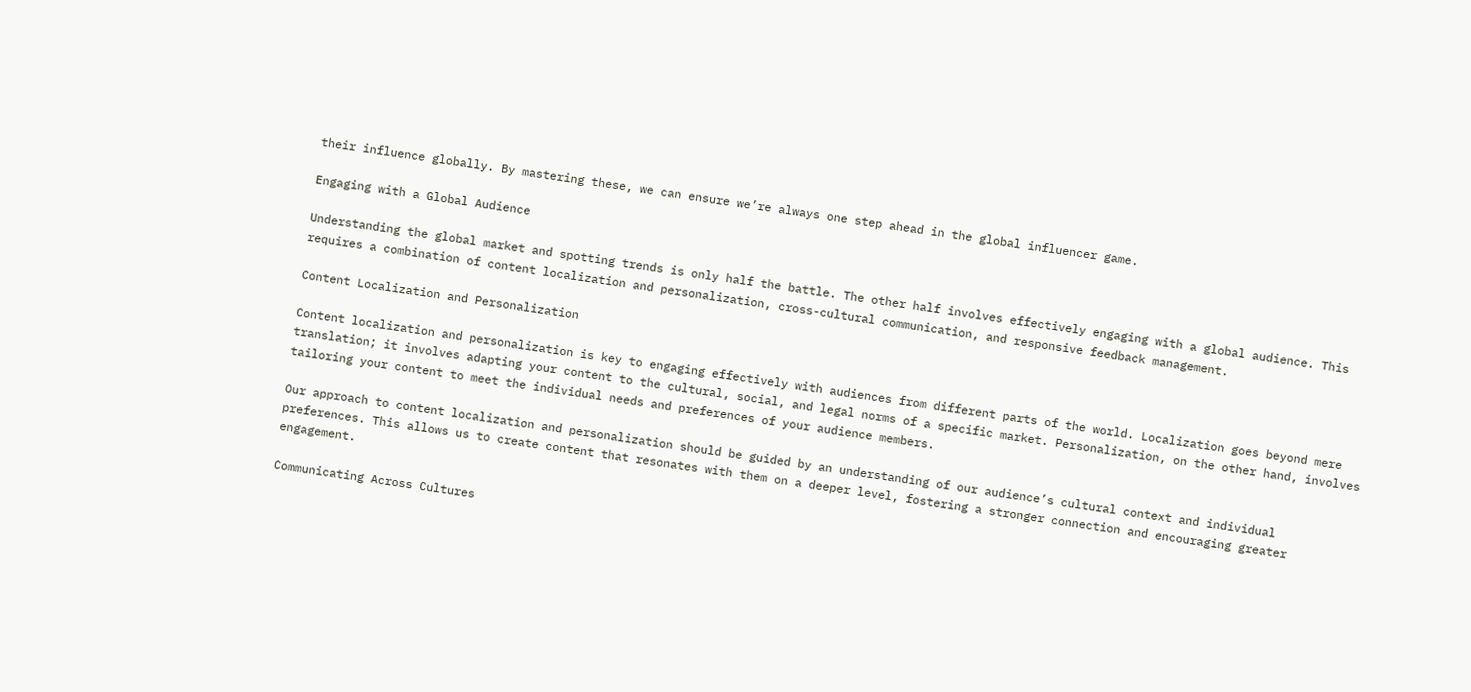their influence globally. By mastering these, we can ensure we’re always one step ahead in the global influencer game.

Engaging with a Global Audience

Understanding the global market and spotting trends is only half the battle. The other half involves effectively engaging with a global audience. This requires a combination of content localization and personalization, cross-cultural communication, and responsive feedback management.

Content Localization and Personalization

Content localization and personalization is key to engaging effectively with audiences from different parts of the world. Localization goes beyond mere translation; it involves adapting your content to the cultural, social, and legal norms of a specific market. Personalization, on the other hand, involves tailoring your content to meet the individual needs and preferences of your audience members.

Our approach to content localization and personalization should be guided by an understanding of our audience’s cultural context and individual preferences. This allows us to create content that resonates with them on a deeper level, fostering a stronger connection and encouraging greater engagement.

Communicating Across Cultures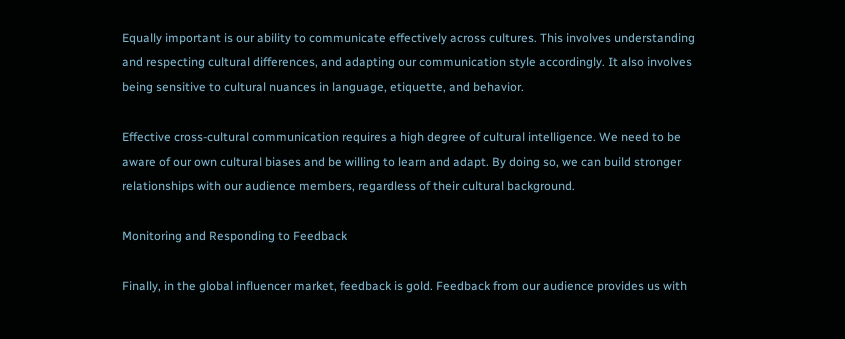Equally important is our ability to communicate effectively across cultures. This involves understanding and respecting cultural differences, and adapting our communication style accordingly. It also involves being sensitive to cultural nuances in language, etiquette, and behavior.

Effective cross-cultural communication requires a high degree of cultural intelligence. We need to be aware of our own cultural biases and be willing to learn and adapt. By doing so, we can build stronger relationships with our audience members, regardless of their cultural background.

Monitoring and Responding to Feedback

Finally, in the global influencer market, feedback is gold. Feedback from our audience provides us with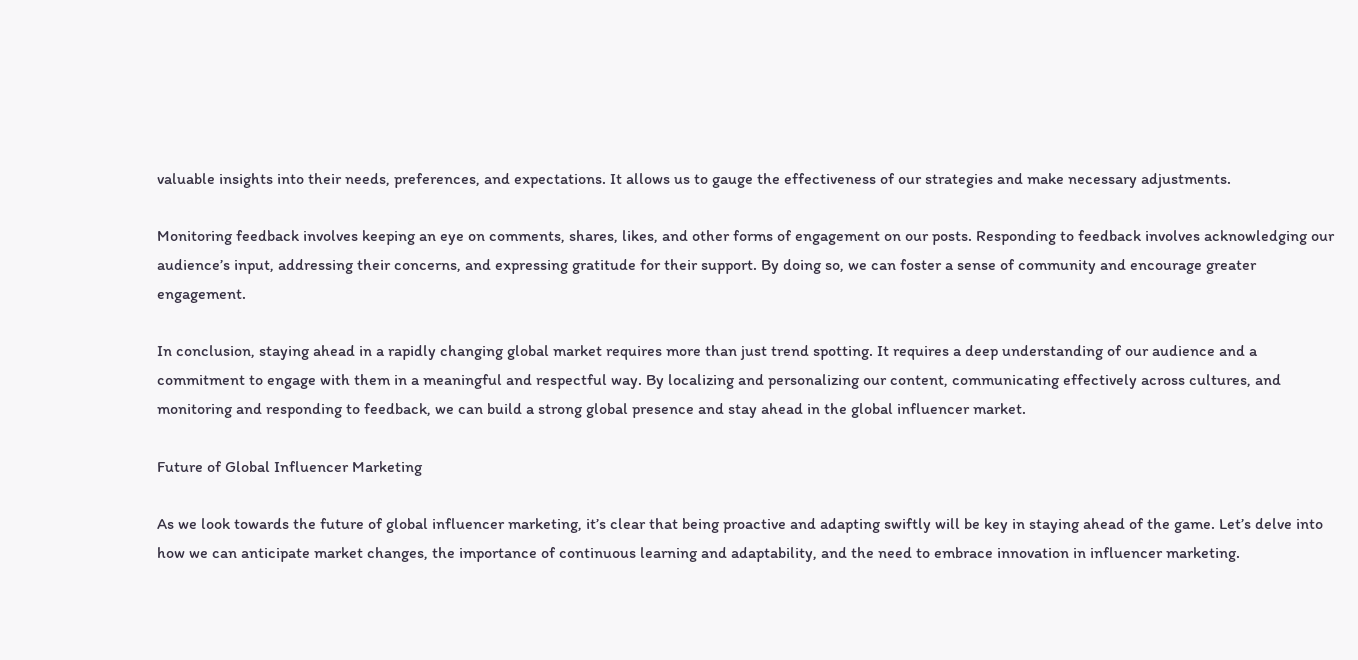valuable insights into their needs, preferences, and expectations. It allows us to gauge the effectiveness of our strategies and make necessary adjustments.

Monitoring feedback involves keeping an eye on comments, shares, likes, and other forms of engagement on our posts. Responding to feedback involves acknowledging our audience’s input, addressing their concerns, and expressing gratitude for their support. By doing so, we can foster a sense of community and encourage greater engagement.

In conclusion, staying ahead in a rapidly changing global market requires more than just trend spotting. It requires a deep understanding of our audience and a commitment to engage with them in a meaningful and respectful way. By localizing and personalizing our content, communicating effectively across cultures, and monitoring and responding to feedback, we can build a strong global presence and stay ahead in the global influencer market.

Future of Global Influencer Marketing

As we look towards the future of global influencer marketing, it’s clear that being proactive and adapting swiftly will be key in staying ahead of the game. Let’s delve into how we can anticipate market changes, the importance of continuous learning and adaptability, and the need to embrace innovation in influencer marketing.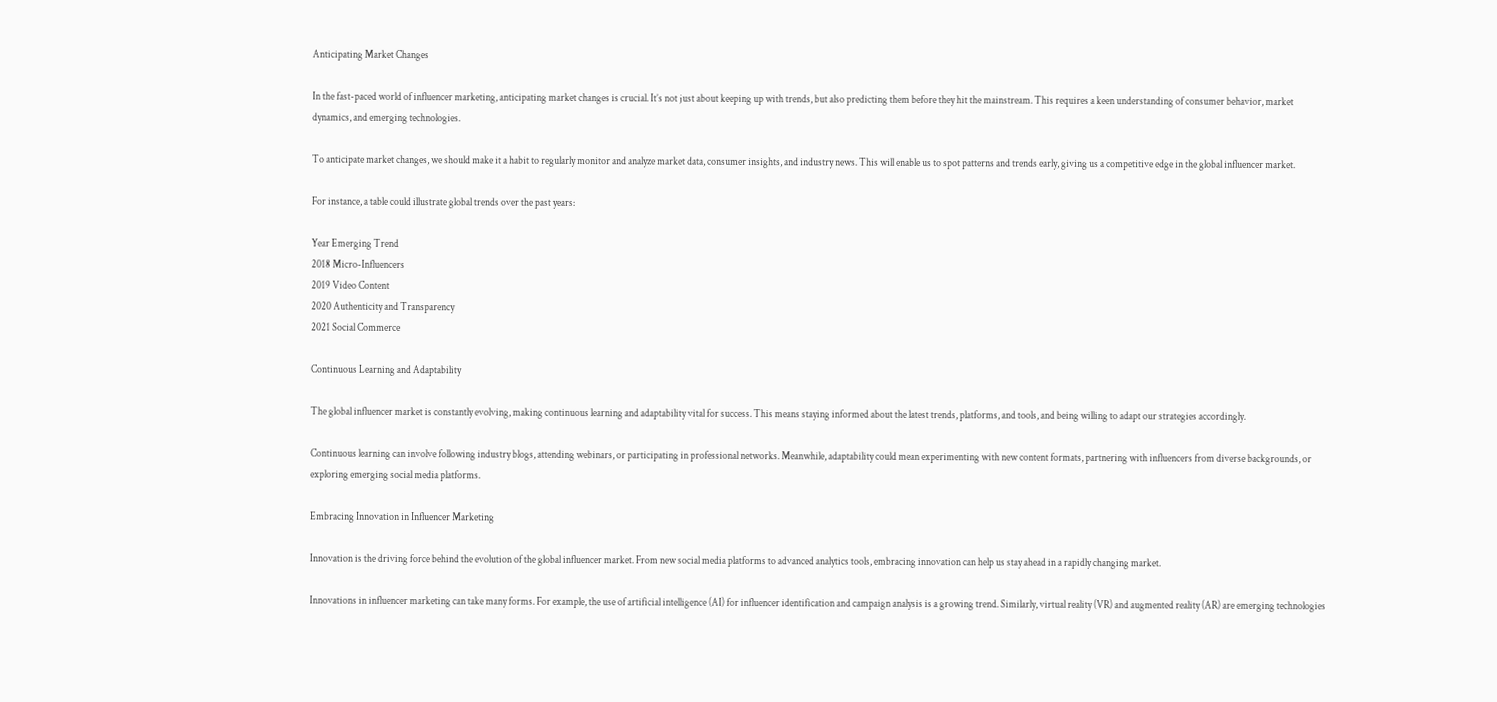Anticipating Market Changes

In the fast-paced world of influencer marketing, anticipating market changes is crucial. It’s not just about keeping up with trends, but also predicting them before they hit the mainstream. This requires a keen understanding of consumer behavior, market dynamics, and emerging technologies.

To anticipate market changes, we should make it a habit to regularly monitor and analyze market data, consumer insights, and industry news. This will enable us to spot patterns and trends early, giving us a competitive edge in the global influencer market.

For instance, a table could illustrate global trends over the past years:

Year Emerging Trend
2018 Micro-Influencers
2019 Video Content
2020 Authenticity and Transparency
2021 Social Commerce

Continuous Learning and Adaptability

The global influencer market is constantly evolving, making continuous learning and adaptability vital for success. This means staying informed about the latest trends, platforms, and tools, and being willing to adapt our strategies accordingly.

Continuous learning can involve following industry blogs, attending webinars, or participating in professional networks. Meanwhile, adaptability could mean experimenting with new content formats, partnering with influencers from diverse backgrounds, or exploring emerging social media platforms.

Embracing Innovation in Influencer Marketing

Innovation is the driving force behind the evolution of the global influencer market. From new social media platforms to advanced analytics tools, embracing innovation can help us stay ahead in a rapidly changing market.

Innovations in influencer marketing can take many forms. For example, the use of artificial intelligence (AI) for influencer identification and campaign analysis is a growing trend. Similarly, virtual reality (VR) and augmented reality (AR) are emerging technologies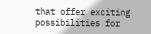that offer exciting possibilities for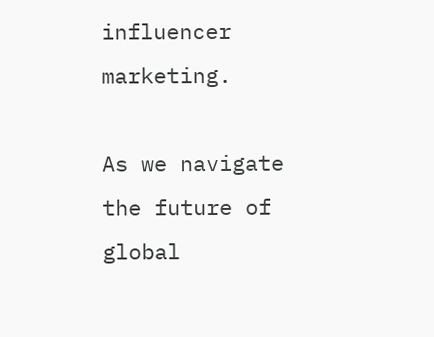influencer marketing.

As we navigate the future of global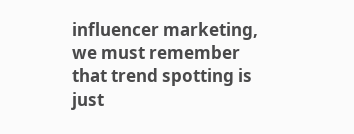influencer marketing, we must remember that trend spotting is just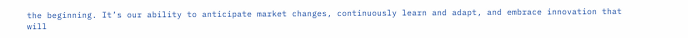the beginning. It’s our ability to anticipate market changes, continuously learn and adapt, and embrace innovation that will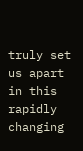truly set us apart in this rapidly changing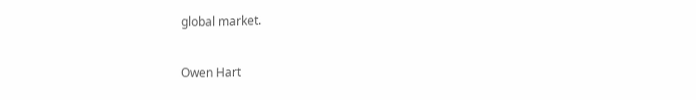global market.

Owen Hart